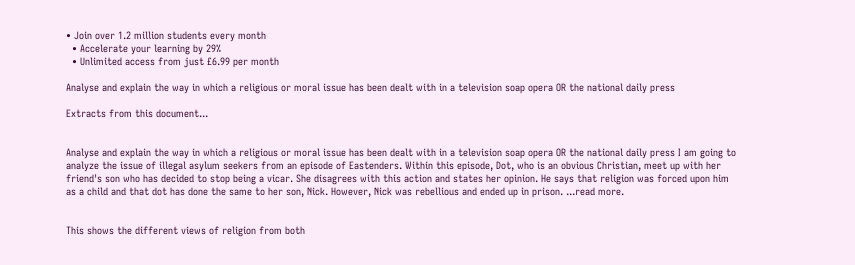• Join over 1.2 million students every month
  • Accelerate your learning by 29%
  • Unlimited access from just £6.99 per month

Analyse and explain the way in which a religious or moral issue has been dealt with in a television soap opera OR the national daily press

Extracts from this document...


Analyse and explain the way in which a religious or moral issue has been dealt with in a television soap opera OR the national daily press I am going to analyze the issue of illegal asylum seekers from an episode of Eastenders. Within this episode, Dot, who is an obvious Christian, meet up with her friend's son who has decided to stop being a vicar. She disagrees with this action and states her opinion. He says that religion was forced upon him as a child and that dot has done the same to her son, Nick. However, Nick was rebellious and ended up in prison. ...read more.


This shows the different views of religion from both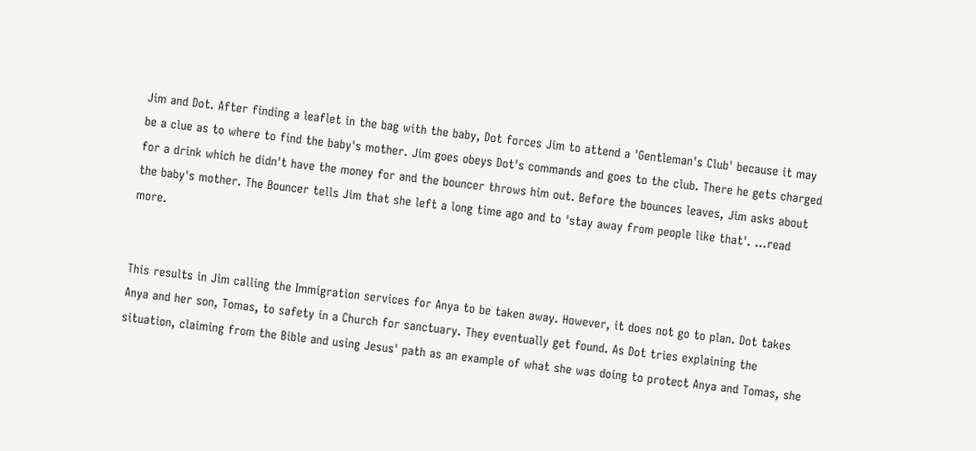Jim and Dot. After finding a leaflet in the bag with the baby, Dot forces Jim to attend a 'Gentleman's Club' because it may be a clue as to where to find the baby's mother. Jim goes obeys Dot's commands and goes to the club. There he gets charged for a drink which he didn't have the money for and the bouncer throws him out. Before the bounces leaves, Jim asks about the baby's mother. The Bouncer tells Jim that she left a long time ago and to 'stay away from people like that'. ...read more.


This results in Jim calling the Immigration services for Anya to be taken away. However, it does not go to plan. Dot takes Anya and her son, Tomas, to safety in a Church for sanctuary. They eventually get found. As Dot tries explaining the situation, claiming from the Bible and using Jesus' path as an example of what she was doing to protect Anya and Tomas, she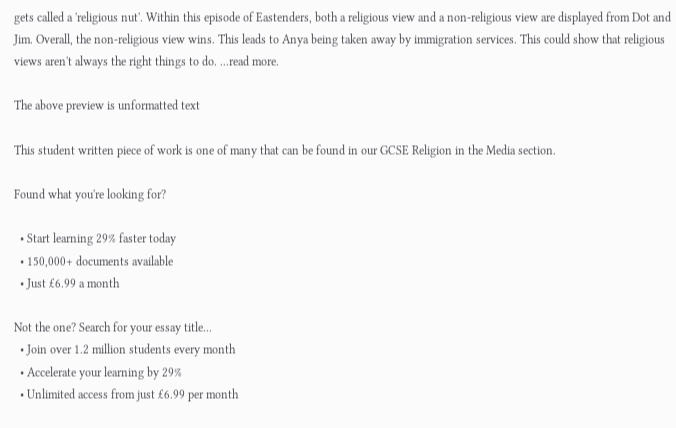gets called a 'religious nut'. Within this episode of Eastenders, both a religious view and a non-religious view are displayed from Dot and Jim. Overall, the non-religious view wins. This leads to Anya being taken away by immigration services. This could show that religious views aren't always the right things to do. ...read more.

The above preview is unformatted text

This student written piece of work is one of many that can be found in our GCSE Religion in the Media section.

Found what you're looking for?

  • Start learning 29% faster today
  • 150,000+ documents available
  • Just £6.99 a month

Not the one? Search for your essay title...
  • Join over 1.2 million students every month
  • Accelerate your learning by 29%
  • Unlimited access from just £6.99 per month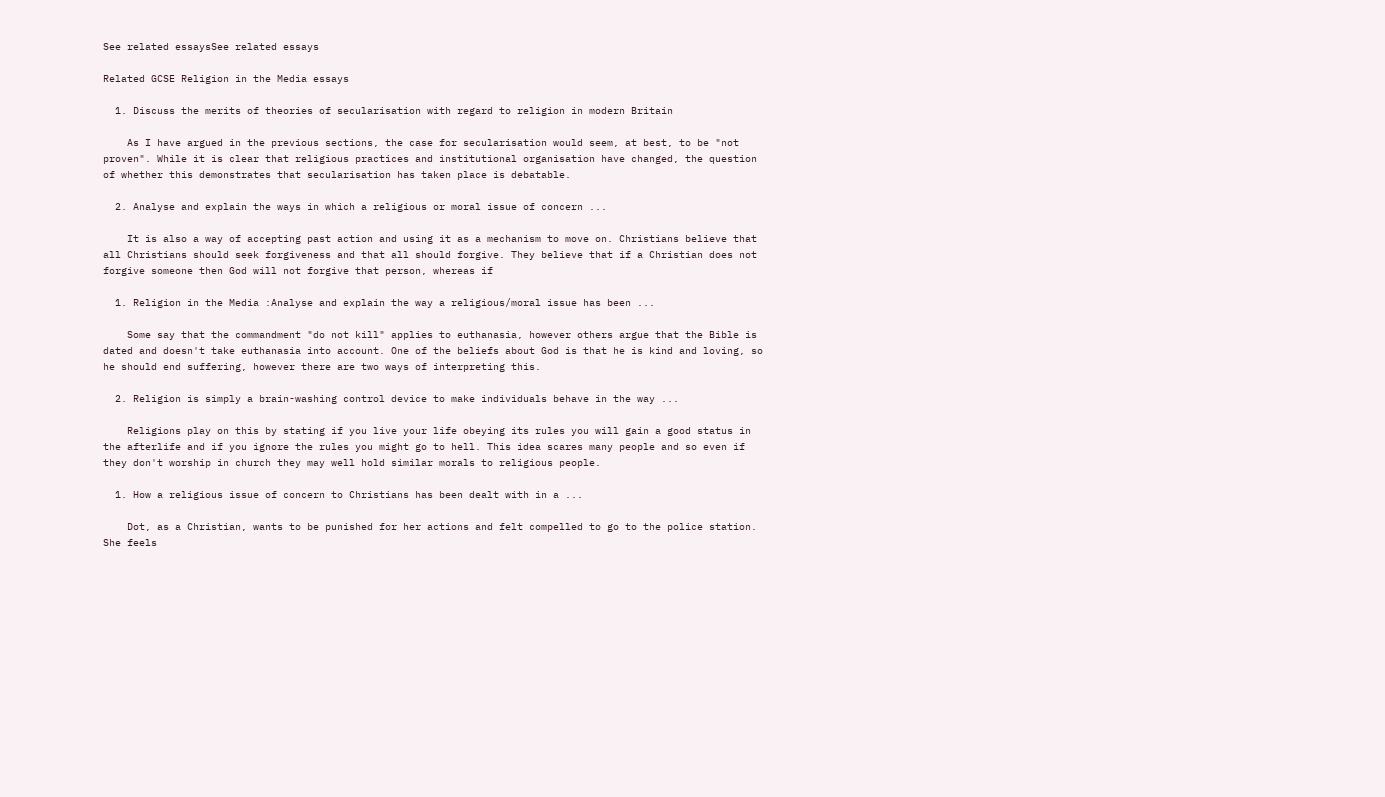See related essaysSee related essays

Related GCSE Religion in the Media essays

  1. Discuss the merits of theories of secularisation with regard to religion in modern Britain

    As I have argued in the previous sections, the case for secularisation would seem, at best, to be "not proven". While it is clear that religious practices and institutional organisation have changed, the question of whether this demonstrates that secularisation has taken place is debatable.

  2. Analyse and explain the ways in which a religious or moral issue of concern ...

    It is also a way of accepting past action and using it as a mechanism to move on. Christians believe that all Christians should seek forgiveness and that all should forgive. They believe that if a Christian does not forgive someone then God will not forgive that person, whereas if

  1. Religion in the Media :Analyse and explain the way a religious/moral issue has been ...

    Some say that the commandment "do not kill" applies to euthanasia, however others argue that the Bible is dated and doesn't take euthanasia into account. One of the beliefs about God is that he is kind and loving, so he should end suffering, however there are two ways of interpreting this.

  2. Religion is simply a brain-washing control device to make individuals behave in the way ...

    Religions play on this by stating if you live your life obeying its rules you will gain a good status in the afterlife and if you ignore the rules you might go to hell. This idea scares many people and so even if they don't worship in church they may well hold similar morals to religious people.

  1. How a religious issue of concern to Christians has been dealt with in a ...

    Dot, as a Christian, wants to be punished for her actions and felt compelled to go to the police station. She feels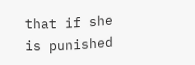that if she is punished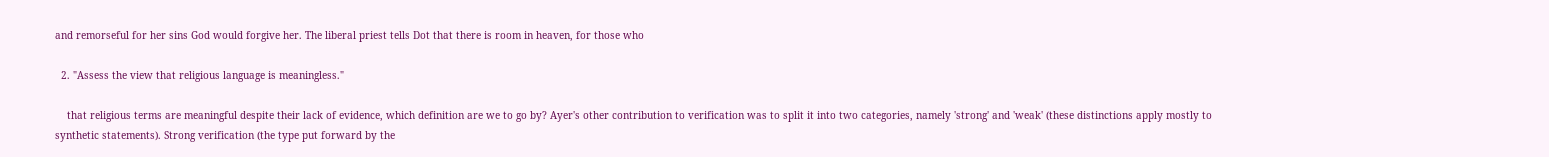and remorseful for her sins God would forgive her. The liberal priest tells Dot that there is room in heaven, for those who

  2. "Assess the view that religious language is meaningless."

    that religious terms are meaningful despite their lack of evidence, which definition are we to go by? Ayer's other contribution to verification was to split it into two categories, namely 'strong' and 'weak' (these distinctions apply mostly to synthetic statements). Strong verification (the type put forward by the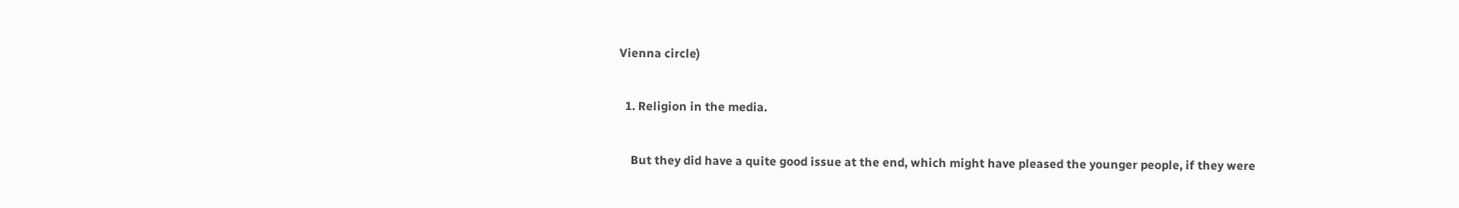Vienna circle)

  1. Religion in the media.

    But they did have a quite good issue at the end, which might have pleased the younger people, if they were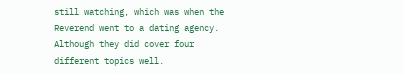still watching, which was when the Reverend went to a dating agency. Although they did cover four different topics well.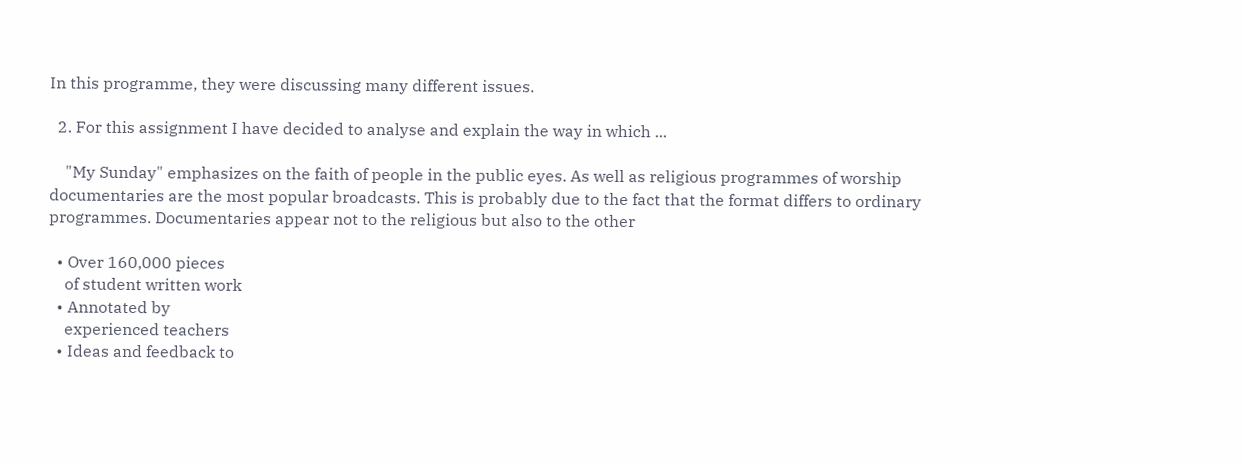In this programme, they were discussing many different issues.

  2. For this assignment I have decided to analyse and explain the way in which ...

    "My Sunday" emphasizes on the faith of people in the public eyes. As well as religious programmes of worship documentaries are the most popular broadcasts. This is probably due to the fact that the format differs to ordinary programmes. Documentaries appear not to the religious but also to the other

  • Over 160,000 pieces
    of student written work
  • Annotated by
    experienced teachers
  • Ideas and feedback to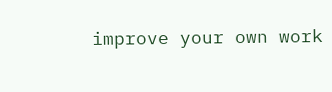improve your own work